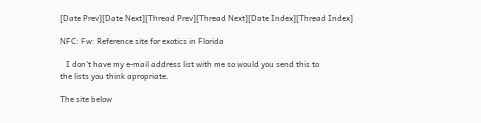[Date Prev][Date Next][Thread Prev][Thread Next][Date Index][Thread Index]

NFC: Fw: Reference site for exotics in Florida

   I don't have my e-mail address list with me so would you send this to
the lists you think apropriate.

The site below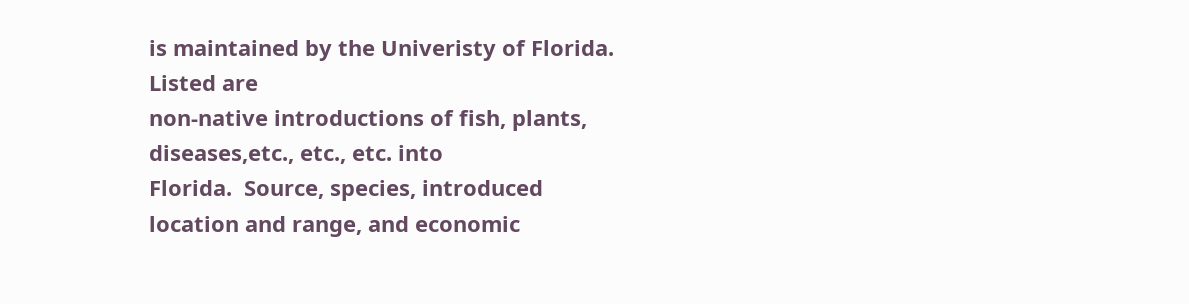is maintained by the Univeristy of Florida.  Listed are
non-native introductions of fish, plants, diseases,etc., etc., etc. into
Florida.  Source, species, introduced location and range, and economic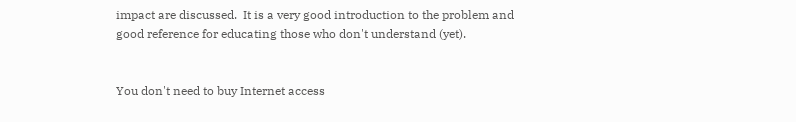impact are discussed.  It is a very good introduction to the problem and
good reference for educating those who don't understand (yet).


You don't need to buy Internet access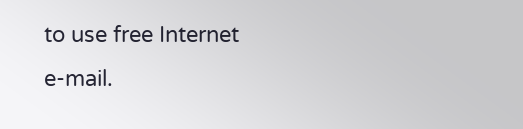to use free Internet e-mail.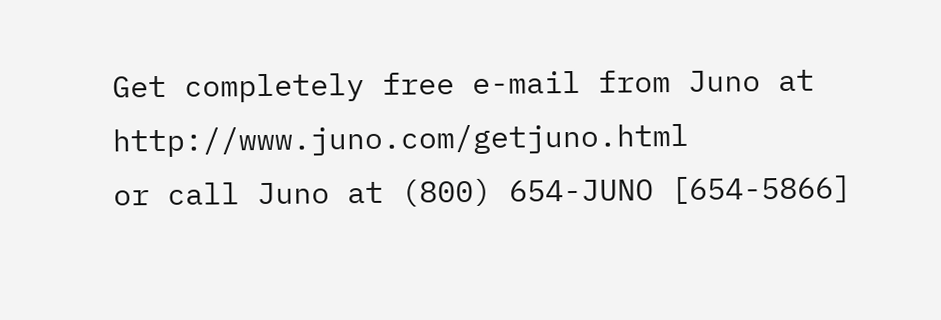Get completely free e-mail from Juno at http://www.juno.com/getjuno.html
or call Juno at (800) 654-JUNO [654-5866]